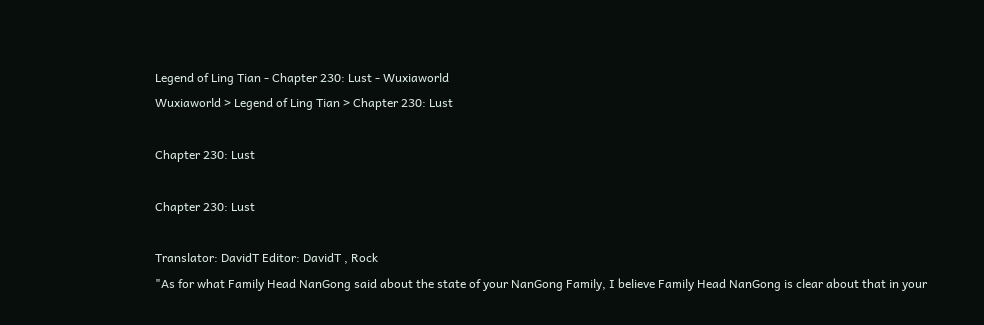Legend of Ling Tian - Chapter 230: Lust - Wuxiaworld
Wuxiaworld > Legend of Ling Tian > Chapter 230: Lust

Chapter 230: Lust

Chapter 230: Lust

Translator: DavidT Editor: DavidT , Rock
"As for what Family Head NanGong said about the state of your NanGong Family, I believe Family Head NanGong is clear about that in your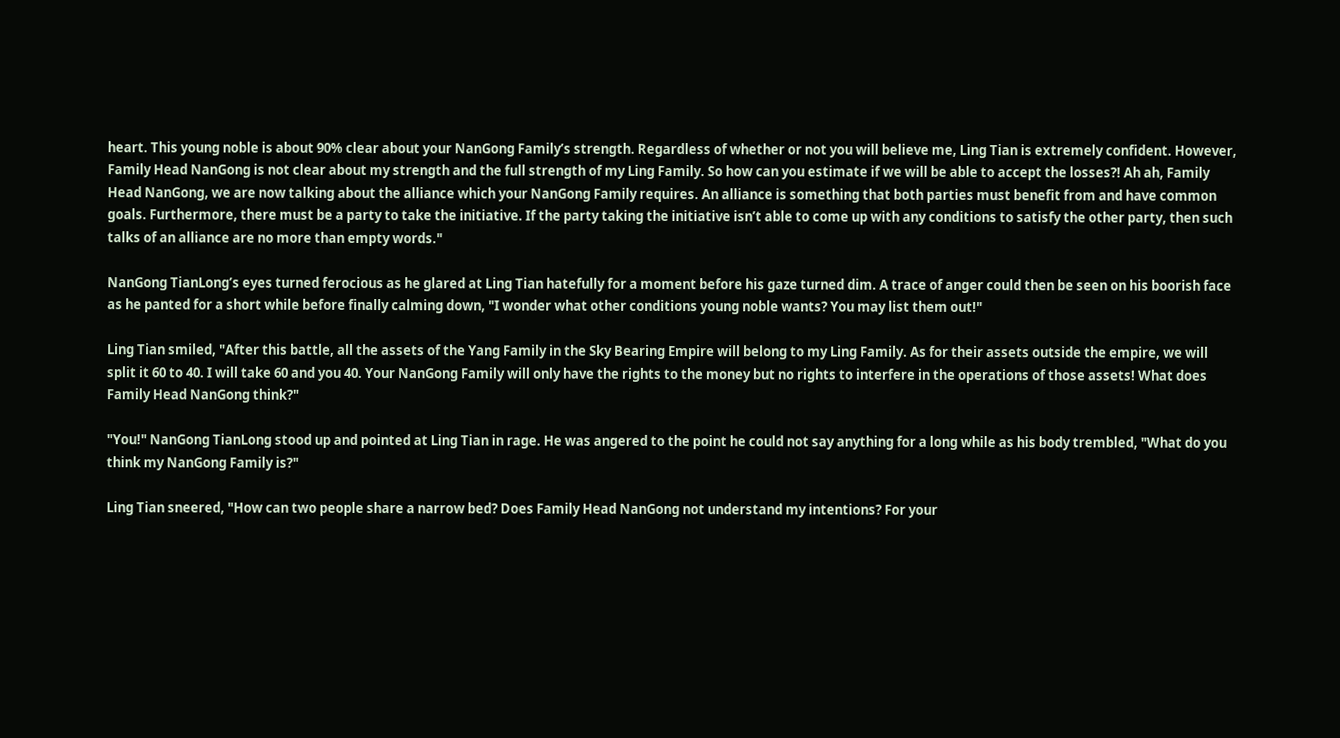heart. This young noble is about 90% clear about your NanGong Family’s strength. Regardless of whether or not you will believe me, Ling Tian is extremely confident. However, Family Head NanGong is not clear about my strength and the full strength of my Ling Family. So how can you estimate if we will be able to accept the losses?! Ah ah, Family Head NanGong, we are now talking about the alliance which your NanGong Family requires. An alliance is something that both parties must benefit from and have common goals. Furthermore, there must be a party to take the initiative. If the party taking the initiative isn’t able to come up with any conditions to satisfy the other party, then such talks of an alliance are no more than empty words."

NanGong TianLong’s eyes turned ferocious as he glared at Ling Tian hatefully for a moment before his gaze turned dim. A trace of anger could then be seen on his boorish face as he panted for a short while before finally calming down, "I wonder what other conditions young noble wants? You may list them out!"

Ling Tian smiled, "After this battle, all the assets of the Yang Family in the Sky Bearing Empire will belong to my Ling Family. As for their assets outside the empire, we will split it 60 to 40. I will take 60 and you 40. Your NanGong Family will only have the rights to the money but no rights to interfere in the operations of those assets! What does Family Head NanGong think?"

"You!" NanGong TianLong stood up and pointed at Ling Tian in rage. He was angered to the point he could not say anything for a long while as his body trembled, "What do you think my NanGong Family is?"

Ling Tian sneered, "How can two people share a narrow bed? Does Family Head NanGong not understand my intentions? For your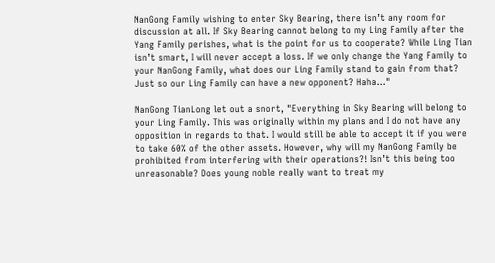NanGong Family wishing to enter Sky Bearing, there isn’t any room for discussion at all. If Sky Bearing cannot belong to my Ling Family after the Yang Family perishes, what is the point for us to cooperate? While Ling Tian isn’t smart, I will never accept a loss. If we only change the Yang Family to your NanGong Family, what does our Ling Family stand to gain from that? Just so our Ling Family can have a new opponent? Haha…"

NanGong TianLong let out a snort, "Everything in Sky Bearing will belong to your Ling Family. This was originally within my plans and I do not have any opposition in regards to that. I would still be able to accept it if you were to take 60% of the other assets. However, why will my NanGong Family be prohibited from interfering with their operations?! Isn’t this being too unreasonable? Does young noble really want to treat my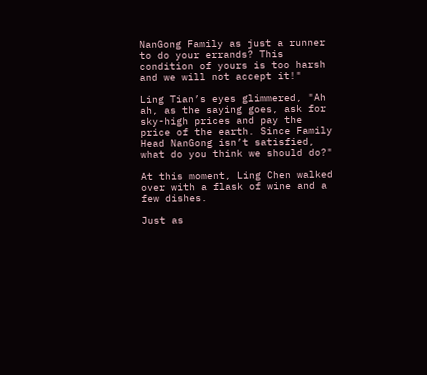NanGong Family as just a runner to do your errands? This condition of yours is too harsh and we will not accept it!"

Ling Tian’s eyes glimmered, "Ah ah, as the saying goes, ask for sky-high prices and pay the price of the earth. Since Family Head NanGong isn’t satisfied, what do you think we should do?"

At this moment, Ling Chen walked over with a flask of wine and a few dishes.

Just as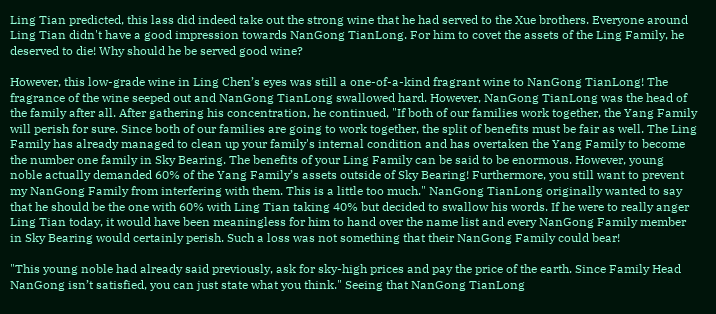Ling Tian predicted, this lass did indeed take out the strong wine that he had served to the Xue brothers. Everyone around Ling Tian didn't have a good impression towards NanGong TianLong. For him to covet the assets of the Ling Family, he deserved to die! Why should he be served good wine?

However, this low-grade wine in Ling Chen’s eyes was still a one-of-a-kind fragrant wine to NanGong TianLong! The fragrance of the wine seeped out and NanGong TianLong swallowed hard. However, NanGong TianLong was the head of the family after all. After gathering his concentration, he continued, "If both of our families work together, the Yang Family will perish for sure. Since both of our families are going to work together, the split of benefits must be fair as well. The Ling Family has already managed to clean up your family's internal condition and has overtaken the Yang Family to become the number one family in Sky Bearing. The benefits of your Ling Family can be said to be enormous. However, young noble actually demanded 60% of the Yang Family’s assets outside of Sky Bearing! Furthermore, you still want to prevent my NanGong Family from interfering with them. This is a little too much." NanGong TianLong originally wanted to say that he should be the one with 60% with Ling Tian taking 40% but decided to swallow his words. If he were to really anger Ling Tian today, it would have been meaningless for him to hand over the name list and every NanGong Family member in Sky Bearing would certainly perish. Such a loss was not something that their NanGong Family could bear!

"This young noble had already said previously, ask for sky-high prices and pay the price of the earth. Since Family Head NanGong isn’t satisfied, you can just state what you think." Seeing that NanGong TianLong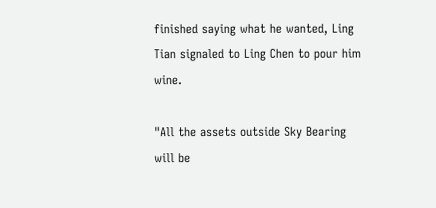finished saying what he wanted, Ling Tian signaled to Ling Chen to pour him wine.

"All the assets outside Sky Bearing will be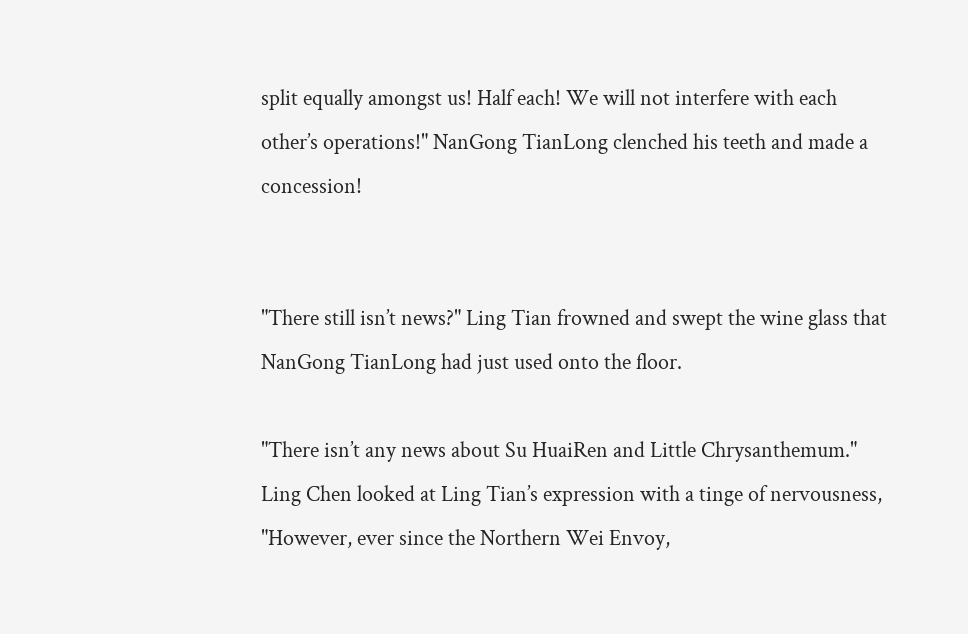split equally amongst us! Half each! We will not interfere with each other’s operations!" NanGong TianLong clenched his teeth and made a concession!


"There still isn’t news?" Ling Tian frowned and swept the wine glass that NanGong TianLong had just used onto the floor.

"There isn’t any news about Su HuaiRen and Little Chrysanthemum." Ling Chen looked at Ling Tian’s expression with a tinge of nervousness, "However, ever since the Northern Wei Envoy,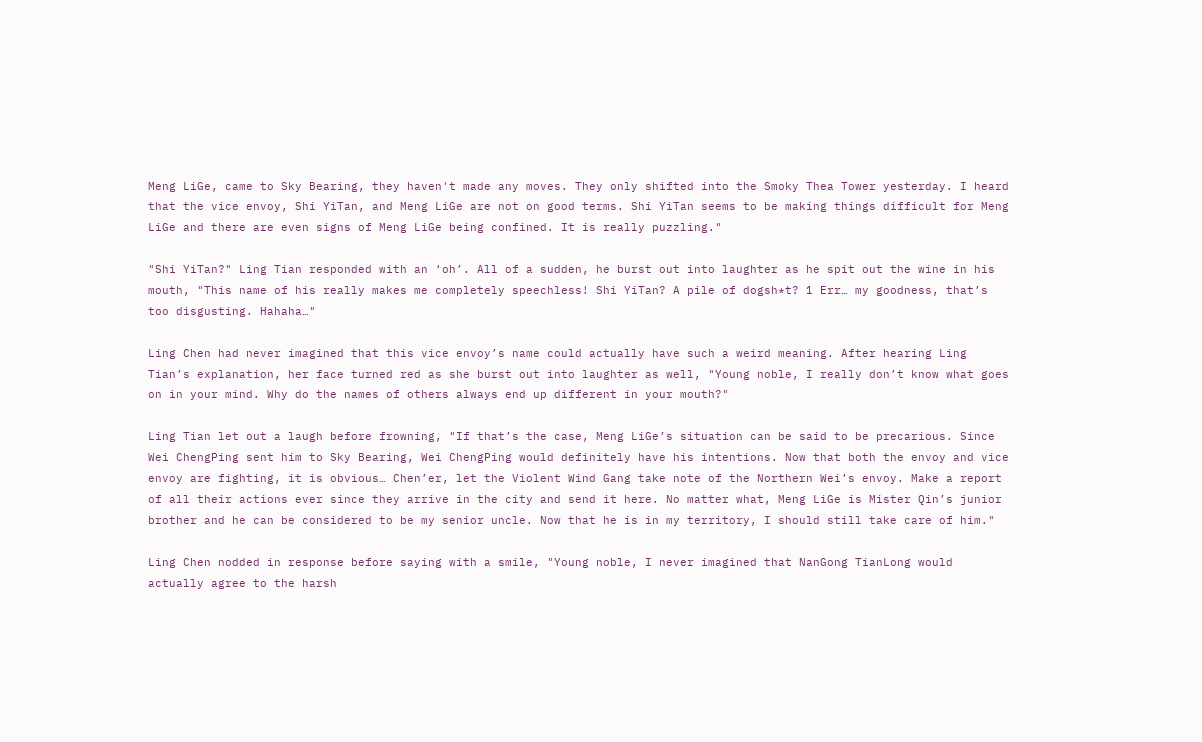Meng LiGe, came to Sky Bearing, they haven't made any moves. They only shifted into the Smoky Thea Tower yesterday. I heard that the vice envoy, Shi YiTan, and Meng LiGe are not on good terms. Shi YiTan seems to be making things difficult for Meng LiGe and there are even signs of Meng LiGe being confined. It is really puzzling."

"Shi YiTan?" Ling Tian responded with an ‘oh’. All of a sudden, he burst out into laughter as he spit out the wine in his mouth, "This name of his really makes me completely speechless! Shi YiTan? A pile of dogsh*t? 1 Err… my goodness, that’s too disgusting. Hahaha…"

Ling Chen had never imagined that this vice envoy’s name could actually have such a weird meaning. After hearing Ling Tian’s explanation, her face turned red as she burst out into laughter as well, "Young noble, I really don’t know what goes on in your mind. Why do the names of others always end up different in your mouth?"

Ling Tian let out a laugh before frowning, "If that’s the case, Meng LiGe’s situation can be said to be precarious. Since Wei ChengPing sent him to Sky Bearing, Wei ChengPing would definitely have his intentions. Now that both the envoy and vice envoy are fighting, it is obvious… Chen’er, let the Violent Wind Gang take note of the Northern Wei’s envoy. Make a report of all their actions ever since they arrive in the city and send it here. No matter what, Meng LiGe is Mister Qin’s junior brother and he can be considered to be my senior uncle. Now that he is in my territory, I should still take care of him."

Ling Chen nodded in response before saying with a smile, "Young noble, I never imagined that NanGong TianLong would actually agree to the harsh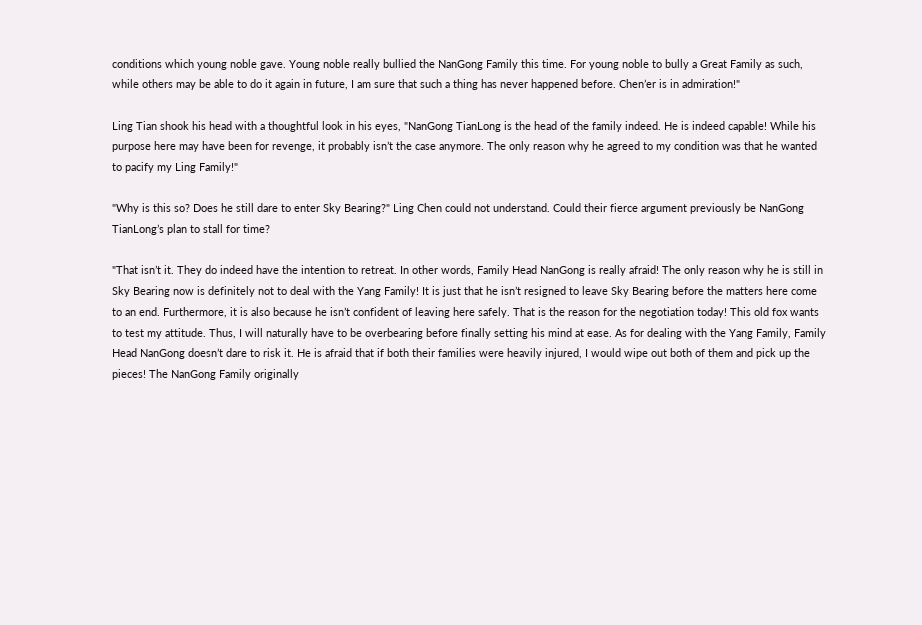conditions which young noble gave. Young noble really bullied the NanGong Family this time. For young noble to bully a Great Family as such, while others may be able to do it again in future, I am sure that such a thing has never happened before. Chen’er is in admiration!"

Ling Tian shook his head with a thoughtful look in his eyes, "NanGong TianLong is the head of the family indeed. He is indeed capable! While his purpose here may have been for revenge, it probably isn’t the case anymore. The only reason why he agreed to my condition was that he wanted to pacify my Ling Family!"

"Why is this so? Does he still dare to enter Sky Bearing?" Ling Chen could not understand. Could their fierce argument previously be NanGong TianLong’s plan to stall for time?

"That isn’t it. They do indeed have the intention to retreat. In other words, Family Head NanGong is really afraid! The only reason why he is still in Sky Bearing now is definitely not to deal with the Yang Family! It is just that he isn’t resigned to leave Sky Bearing before the matters here come to an end. Furthermore, it is also because he isn’t confident of leaving here safely. That is the reason for the negotiation today! This old fox wants to test my attitude. Thus, I will naturally have to be overbearing before finally setting his mind at ease. As for dealing with the Yang Family, Family Head NanGong doesn’t dare to risk it. He is afraid that if both their families were heavily injured, I would wipe out both of them and pick up the pieces! The NanGong Family originally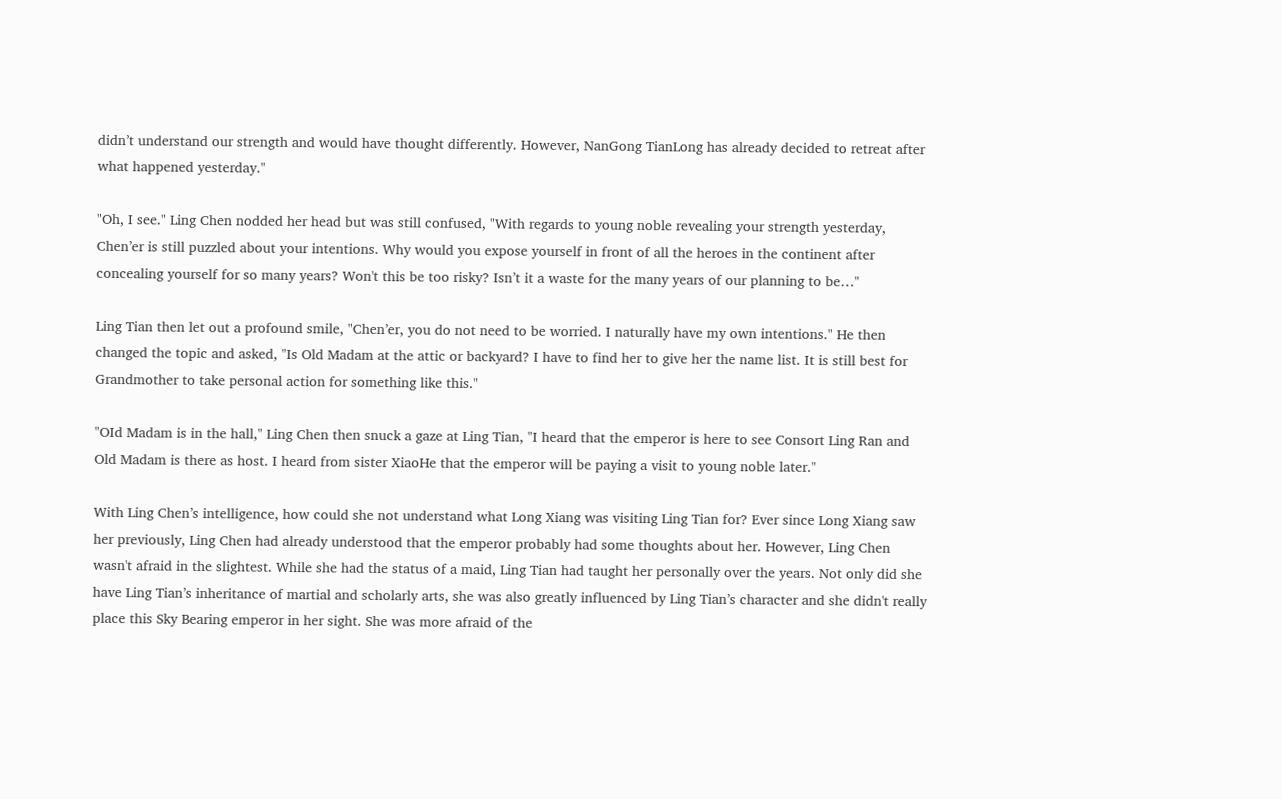didn’t understand our strength and would have thought differently. However, NanGong TianLong has already decided to retreat after what happened yesterday."

"Oh, I see." Ling Chen nodded her head but was still confused, "With regards to young noble revealing your strength yesterday, Chen’er is still puzzled about your intentions. Why would you expose yourself in front of all the heroes in the continent after concealing yourself for so many years? Won't this be too risky? Isn’t it a waste for the many years of our planning to be…"

Ling Tian then let out a profound smile, "Chen’er, you do not need to be worried. I naturally have my own intentions." He then changed the topic and asked, "Is Old Madam at the attic or backyard? I have to find her to give her the name list. It is still best for Grandmother to take personal action for something like this."

"OId Madam is in the hall," Ling Chen then snuck a gaze at Ling Tian, "I heard that the emperor is here to see Consort Ling Ran and Old Madam is there as host. I heard from sister XiaoHe that the emperor will be paying a visit to young noble later."

With Ling Chen’s intelligence, how could she not understand what Long Xiang was visiting Ling Tian for? Ever since Long Xiang saw her previously, Ling Chen had already understood that the emperor probably had some thoughts about her. However, Ling Chen wasn't afraid in the slightest. While she had the status of a maid, Ling Tian had taught her personally over the years. Not only did she have Ling Tian’s inheritance of martial and scholarly arts, she was also greatly influenced by Ling Tian’s character and she didn't really place this Sky Bearing emperor in her sight. She was more afraid of the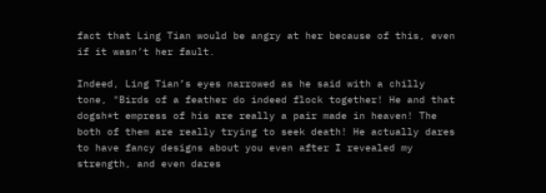fact that Ling Tian would be angry at her because of this, even if it wasn’t her fault.

Indeed, Ling Tian’s eyes narrowed as he said with a chilly tone, "Birds of a feather do indeed flock together! He and that dogsh*t empress of his are really a pair made in heaven! The both of them are really trying to seek death! He actually dares to have fancy designs about you even after I revealed my strength, and even dares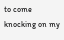to come knocking on my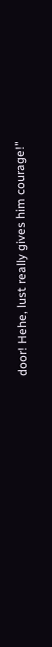door! Hehe, lust really gives him courage!"